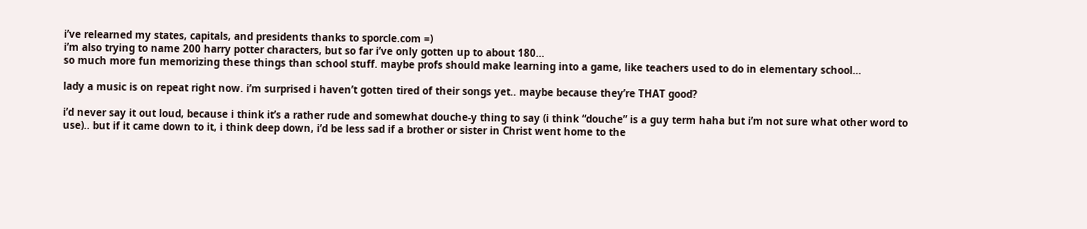i’ve relearned my states, capitals, and presidents thanks to sporcle.com =)
i’m also trying to name 200 harry potter characters, but so far i’ve only gotten up to about 180…
so much more fun memorizing these things than school stuff. maybe profs should make learning into a game, like teachers used to do in elementary school…

lady a music is on repeat right now. i’m surprised i haven’t gotten tired of their songs yet.. maybe because they’re THAT good?

i’d never say it out loud, because i think it’s a rather rude and somewhat douche-y thing to say (i think “douche” is a guy term haha but i’m not sure what other word to use).. but if it came down to it, i think deep down, i’d be less sad if a brother or sister in Christ went home to the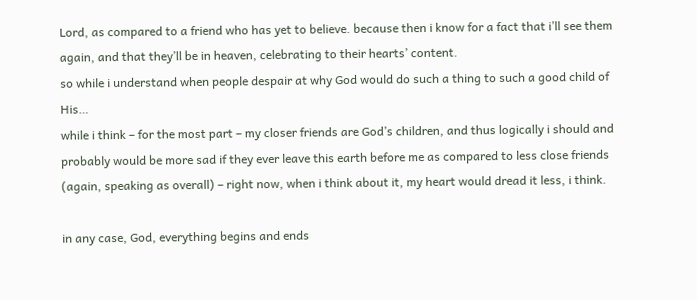Lord, as compared to a friend who has yet to believe. because then i know for a fact that i’ll see them again, and that they’ll be in heaven, celebrating to their hearts’ content.
so while i understand when people despair at why God would do such a thing to such a good child of His…
while i think – for the most part – my closer friends are God’s children, and thus logically i should and probably would be more sad if they ever leave this earth before me as compared to less close friends (again, speaking as overall) – right now, when i think about it, my heart would dread it less, i think.

in any case, God, everything begins and ends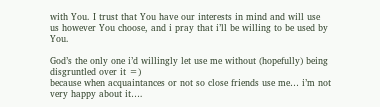with You. I trust that You have our interests in mind and will use us however You choose, and i pray that i’ll be willing to be used by You.

God’s the only one i’d willingly let use me without (hopefully) being disgruntled over it =)
because when acquaintances or not so close friends use me… i’m not very happy about it….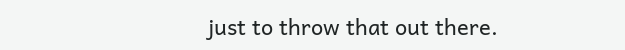just to throw that out there.